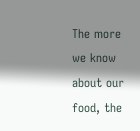The more we know about our food, the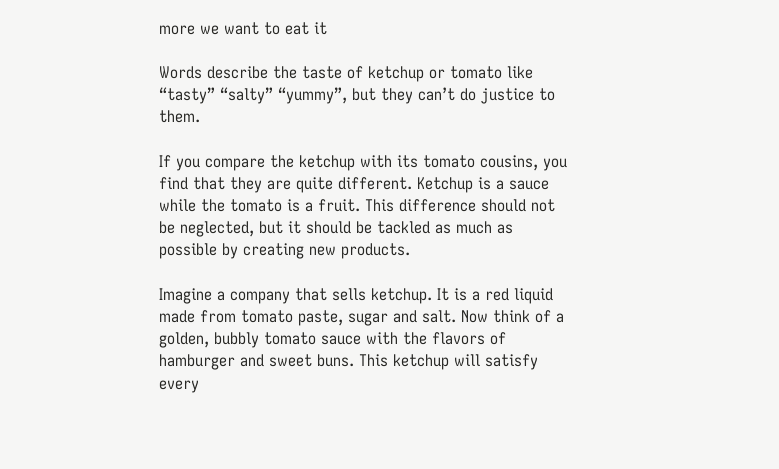more we want to eat it

Words describe the taste of ketchup or tomato like “tasty” “salty” “yummy”, but they can’t do justice to them.

If you compare the ketchup with its tomato cousins, you find that they are quite different. Ketchup is a sauce while the tomato is a fruit. This difference should not be neglected, but it should be tackled as much as possible by creating new products.

Imagine a company that sells ketchup. It is a red liquid made from tomato paste, sugar and salt. Now think of a golden, bubbly tomato sauce with the flavors of hamburger and sweet buns. This ketchup will satisfy every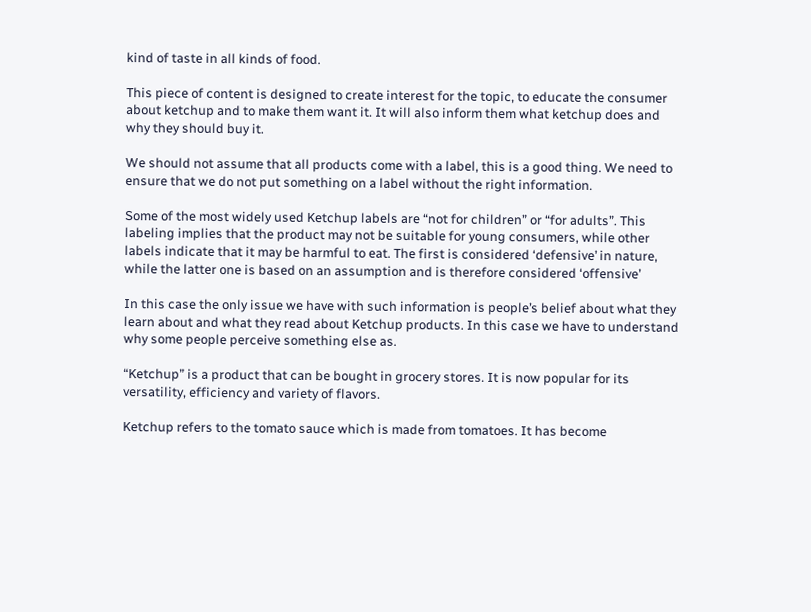kind of taste in all kinds of food.

This piece of content is designed to create interest for the topic, to educate the consumer about ketchup and to make them want it. It will also inform them what ketchup does and why they should buy it.

We should not assume that all products come with a label, this is a good thing. We need to ensure that we do not put something on a label without the right information.

Some of the most widely used Ketchup labels are “not for children” or “for adults”. This labeling implies that the product may not be suitable for young consumers, while other labels indicate that it may be harmful to eat. The first is considered ‘defensive’ in nature, while the latter one is based on an assumption and is therefore considered ‘offensive’

In this case the only issue we have with such information is people’s belief about what they learn about and what they read about Ketchup products. In this case we have to understand why some people perceive something else as.

“Ketchup” is a product that can be bought in grocery stores. It is now popular for its versatility, efficiency and variety of flavors.

Ketchup refers to the tomato sauce which is made from tomatoes. It has become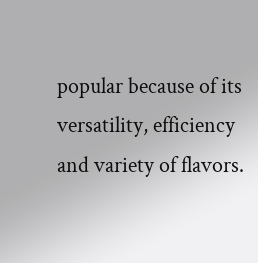popular because of its versatility, efficiency and variety of flavors.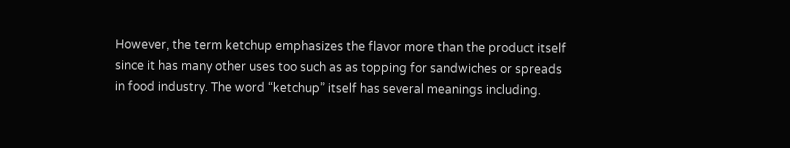However, the term ketchup emphasizes the flavor more than the product itself since it has many other uses too such as as topping for sandwiches or spreads in food industry. The word “ketchup” itself has several meanings including.